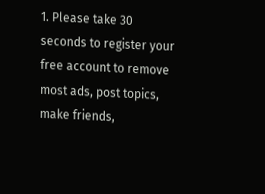1. Please take 30 seconds to register your free account to remove most ads, post topics, make friends,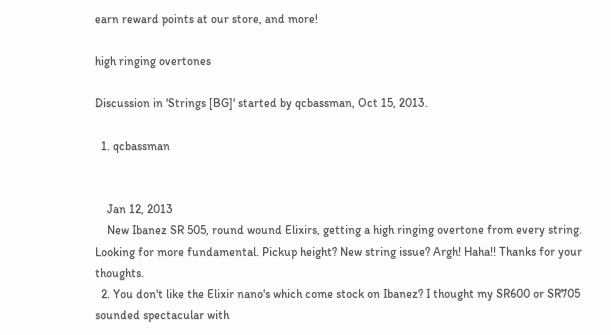earn reward points at our store, and more!

high ringing overtones

Discussion in 'Strings [BG]' started by qcbassman, Oct 15, 2013.

  1. qcbassman


    Jan 12, 2013
    New Ibanez SR 505, round wound Elixirs, getting a high ringing overtone from every string. Looking for more fundamental. Pickup height? New string issue? Argh! Haha!! Thanks for your thoughts.
  2. You don't like the Elixir nano's which come stock on Ibanez? I thought my SR600 or SR705 sounded spectacular with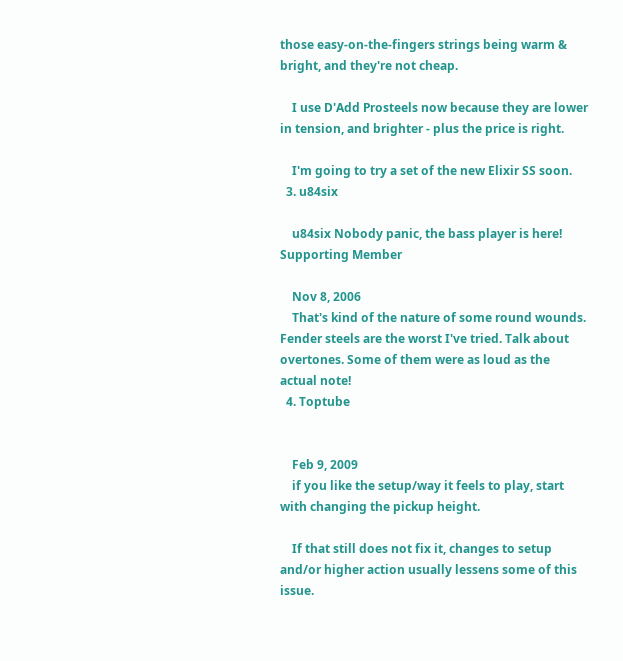those easy-on-the-fingers strings being warm & bright, and they're not cheap.

    I use D'Add Prosteels now because they are lower in tension, and brighter - plus the price is right.

    I'm going to try a set of the new Elixir SS soon.
  3. u84six

    u84six Nobody panic, the bass player is here! Supporting Member

    Nov 8, 2006
    That's kind of the nature of some round wounds. Fender steels are the worst I've tried. Talk about overtones. Some of them were as loud as the actual note!
  4. Toptube


    Feb 9, 2009
    if you like the setup/way it feels to play, start with changing the pickup height.

    If that still does not fix it, changes to setup and/or higher action usually lessens some of this issue.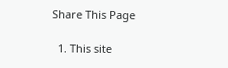Share This Page

  1. This site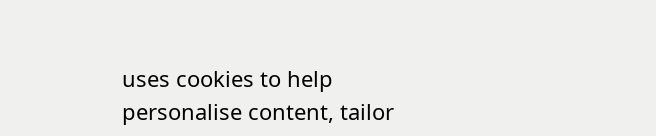uses cookies to help personalise content, tailor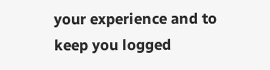your experience and to keep you logged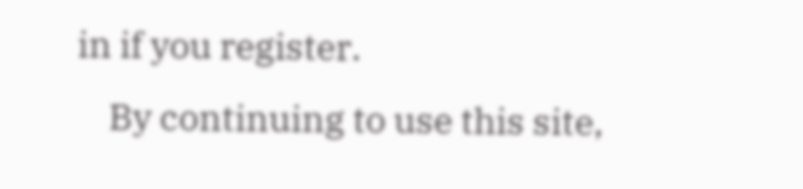in if you register.
    By continuing to use this site,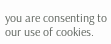you are consenting to our use of cookies.